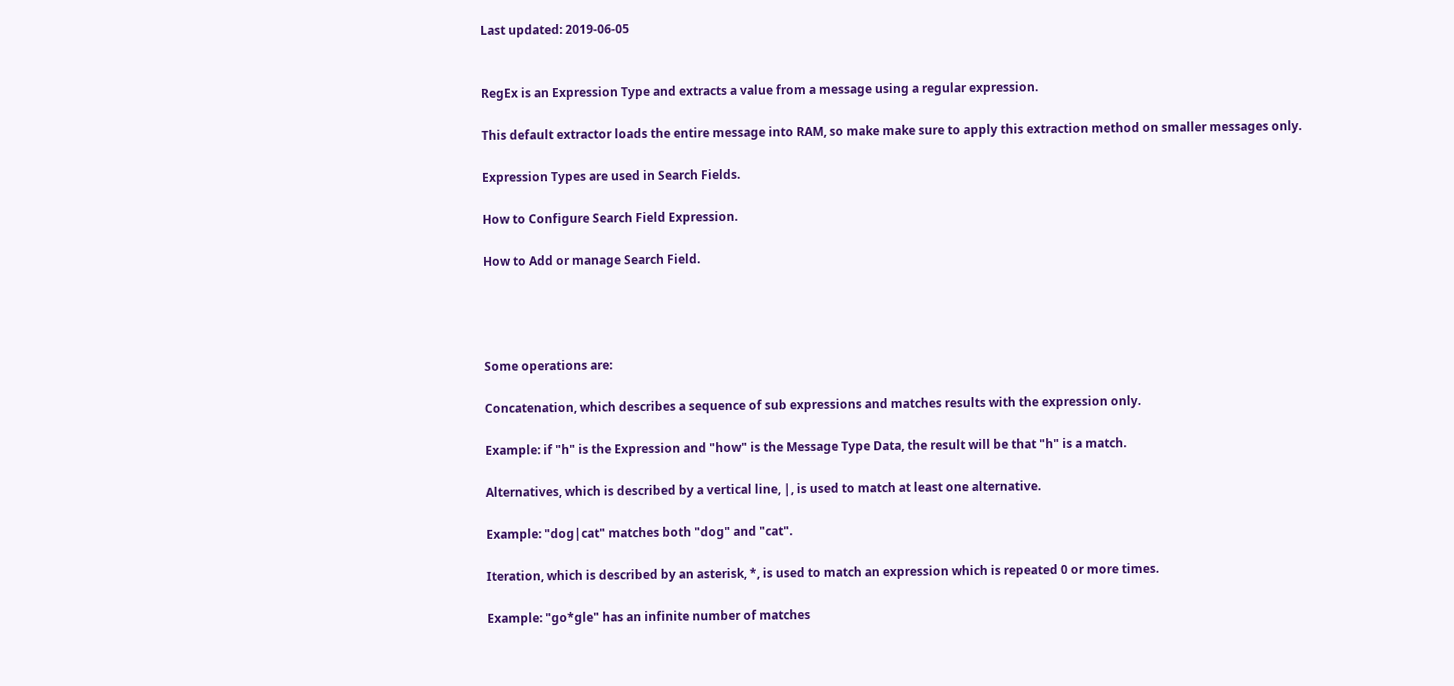Last updated: 2019-06-05


RegEx is an Expression Type and extracts a value from a message using a regular expression.

This default extractor loads the entire message into RAM, so make make sure to apply this extraction method on smaller messages only.

Expression Types are used in Search Fields.

How to Configure Search Field Expression.

How to Add or manage Search Field.




Some operations are:

Concatenation, which describes a sequence of sub expressions and matches results with the expression only.

Example: if "h" is the Expression and "how" is the Message Type Data, the result will be that "h" is a match.

Alternatives, which is described by a vertical line, |, is used to match at least one alternative.

Example: "dog|cat" matches both "dog" and "cat".

Iteration, which is described by an asterisk, *, is used to match an expression which is repeated 0 or more times.

Example: "go*gle" has an infinite number of matches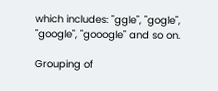which includes: "ggle", "gogle", "google", "gooogle" and so on.

Grouping of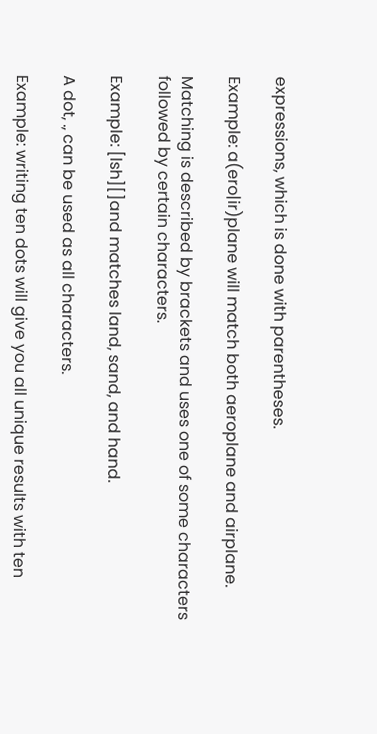expressions, which is done with parentheses.

Example: a(ero|ir)plane will match both aeroplane and airplane.

Matching is described by brackets and uses one of some characters followed by certain characters.

Example: [lsh][]and matches land, sand, and hand.

A dot, ., can be used as all characters.

Example: writing ten dots will give you all unique results with ten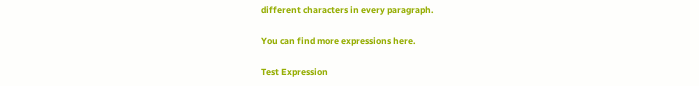different characters in every paragraph.

You can find more expressions here.

Test Expression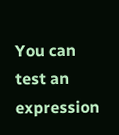You can test an expression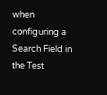when configuring a Search Field in the Test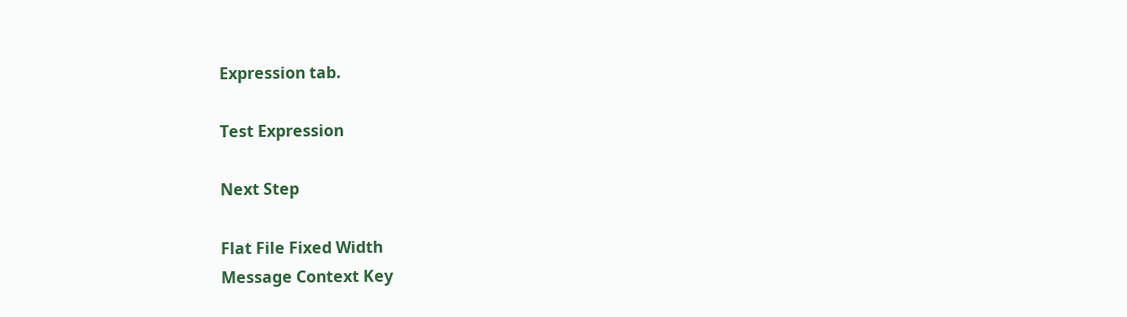Expression tab.

Test Expression

Next Step

Flat File Fixed Width
Message Context Key